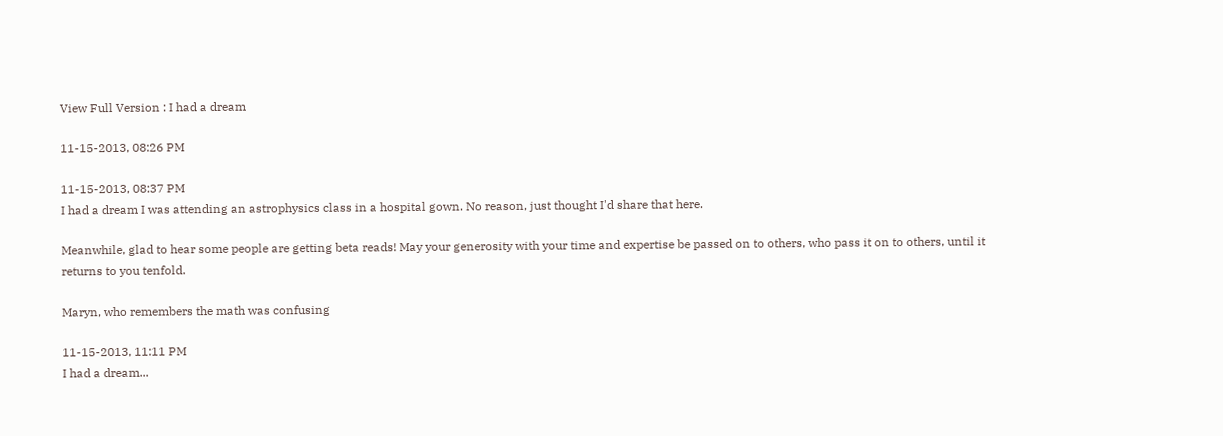View Full Version : I had a dream

11-15-2013, 08:26 PM

11-15-2013, 08:37 PM
I had a dream I was attending an astrophysics class in a hospital gown. No reason, just thought I'd share that here.

Meanwhile, glad to hear some people are getting beta reads! May your generosity with your time and expertise be passed on to others, who pass it on to others, until it returns to you tenfold.

Maryn, who remembers the math was confusing

11-15-2013, 11:11 PM
I had a dream...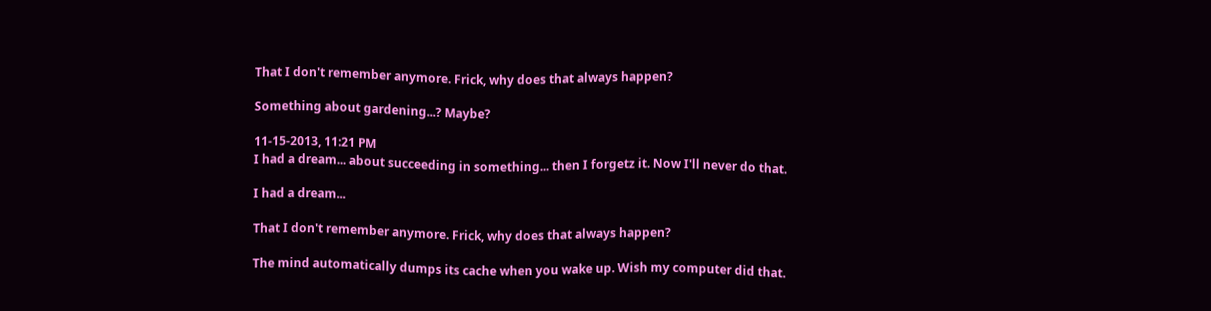That I don't remember anymore. Frick, why does that always happen?

Something about gardening...? Maybe?

11-15-2013, 11:21 PM
I had a dream... about succeeding in something... then I forgetz it. Now I'll never do that.

I had a dream...

That I don't remember anymore. Frick, why does that always happen?

The mind automatically dumps its cache when you wake up. Wish my computer did that.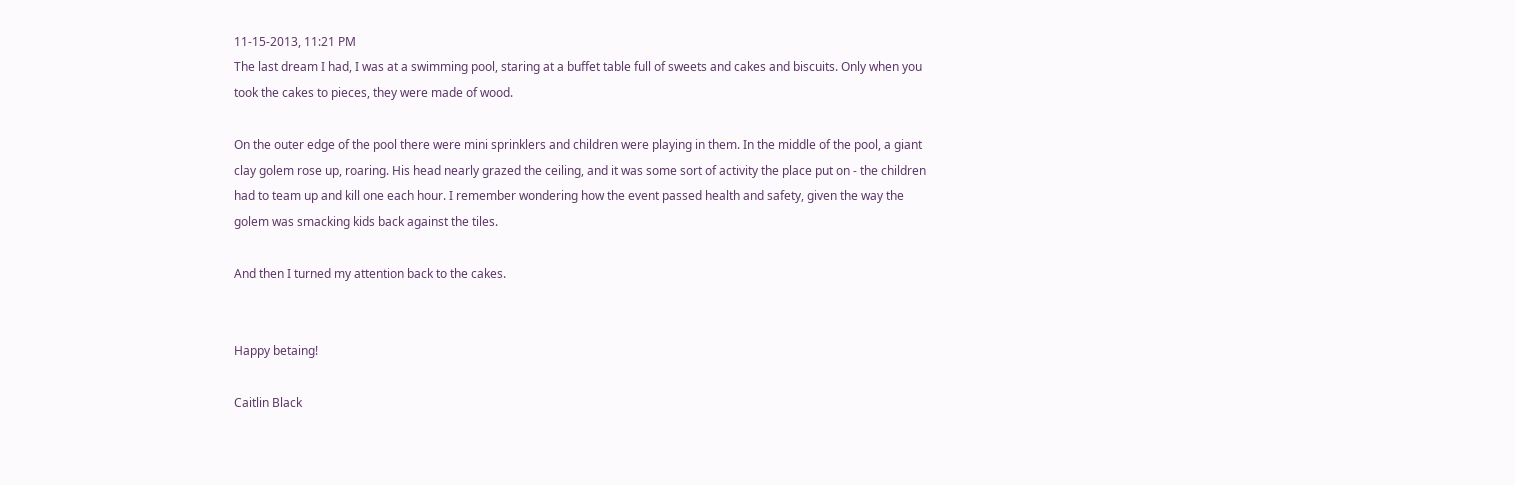11-15-2013, 11:21 PM
The last dream I had, I was at a swimming pool, staring at a buffet table full of sweets and cakes and biscuits. Only when you took the cakes to pieces, they were made of wood.

On the outer edge of the pool there were mini sprinklers and children were playing in them. In the middle of the pool, a giant clay golem rose up, roaring. His head nearly grazed the ceiling, and it was some sort of activity the place put on - the children had to team up and kill one each hour. I remember wondering how the event passed health and safety, given the way the golem was smacking kids back against the tiles.

And then I turned my attention back to the cakes.


Happy betaing!

Caitlin Black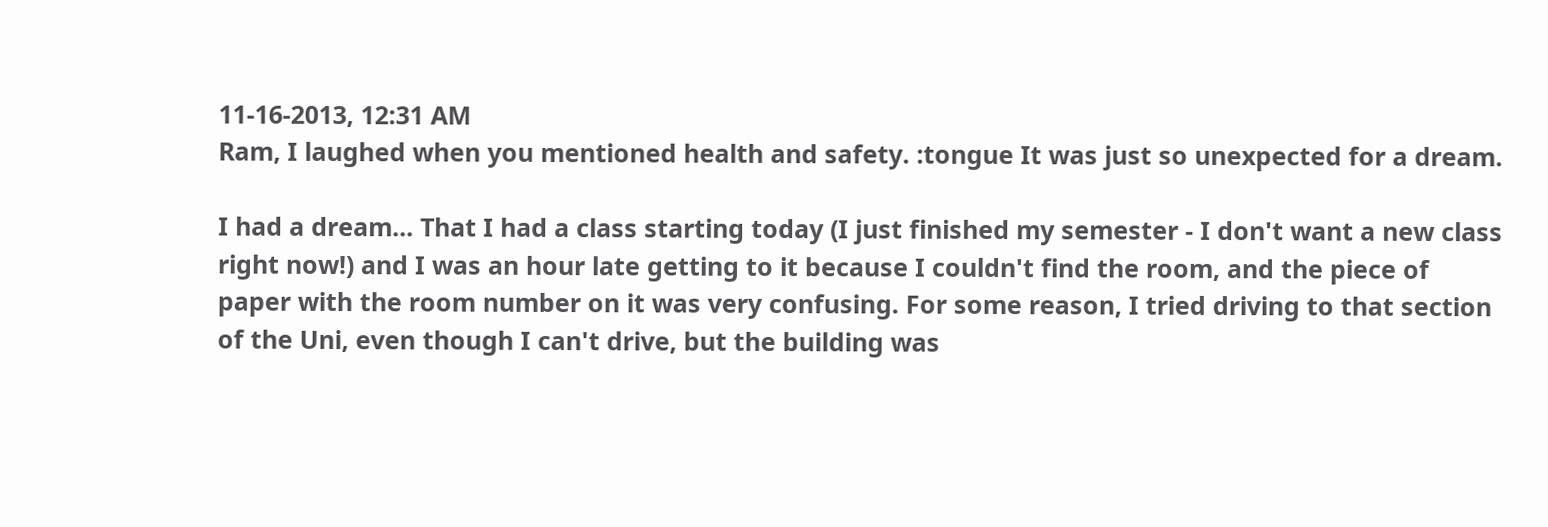11-16-2013, 12:31 AM
Ram, I laughed when you mentioned health and safety. :tongue It was just so unexpected for a dream.

I had a dream... That I had a class starting today (I just finished my semester - I don't want a new class right now!) and I was an hour late getting to it because I couldn't find the room, and the piece of paper with the room number on it was very confusing. For some reason, I tried driving to that section of the Uni, even though I can't drive, but the building was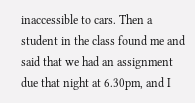inaccessible to cars. Then a student in the class found me and said that we had an assignment due that night at 6.30pm, and I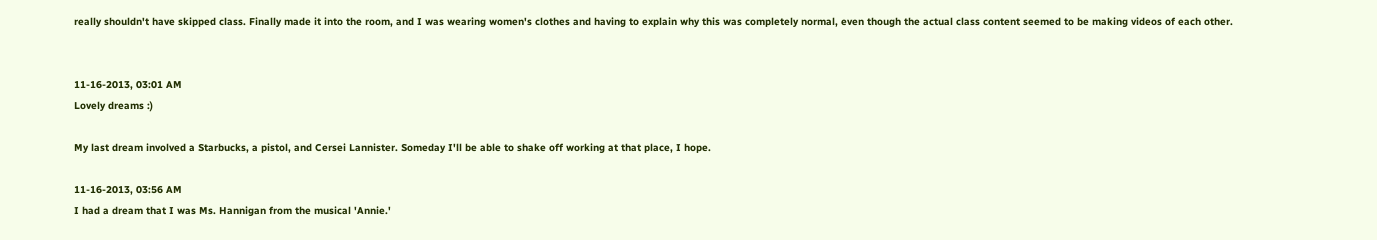really shouldn't have skipped class. Finally made it into the room, and I was wearing women's clothes and having to explain why this was completely normal, even though the actual class content seemed to be making videos of each other.


11-16-2013, 03:01 AM
Lovely dreams :)

My last dream involved a Starbucks, a pistol, and Cersei Lannister. Someday I'll be able to shake off working at that place, I hope.

11-16-2013, 03:56 AM
I had a dream that I was Ms. Hannigan from the musical 'Annie.'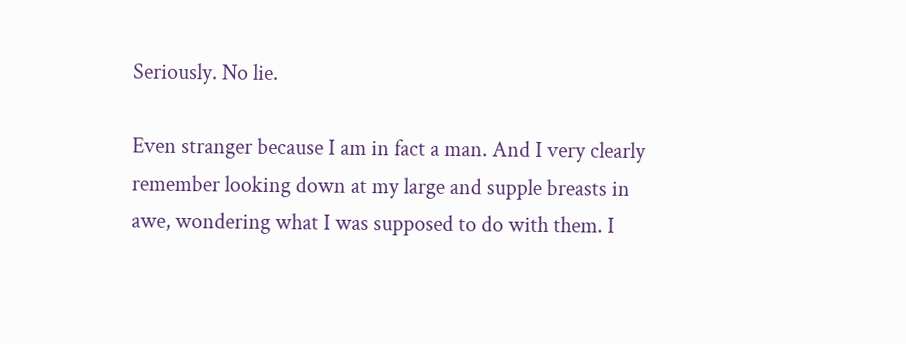Seriously. No lie.

Even stranger because I am in fact a man. And I very clearly remember looking down at my large and supple breasts in awe, wondering what I was supposed to do with them. I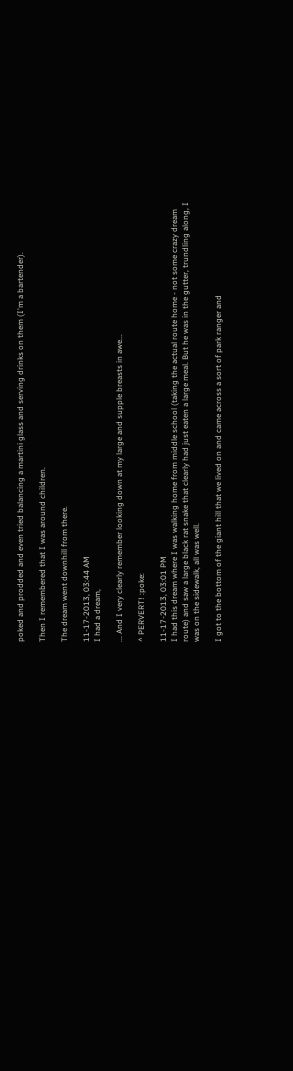poked and prodded and even tried balancing a martini glass and serving drinks on them (I'm a bartender).

Then I remembered that I was around children.

The dream went downhill from there.

11-17-2013, 03:44 AM
I had a dream,

... And I very clearly remember looking down at my large and supple breasts in awe...

^ PERVERT! :poke:

11-17-2013, 03:01 PM
I had this dream where I was walking home from middle school (taking the actual route home - not some crazy dream route) and saw a large black rat snake that clearly had just eaten a large meal. But he was in the gutter, trundling along, I was on the sidewalk, all was well.

I got to the bottom of the giant hill that we lived on and came across a sort of park ranger and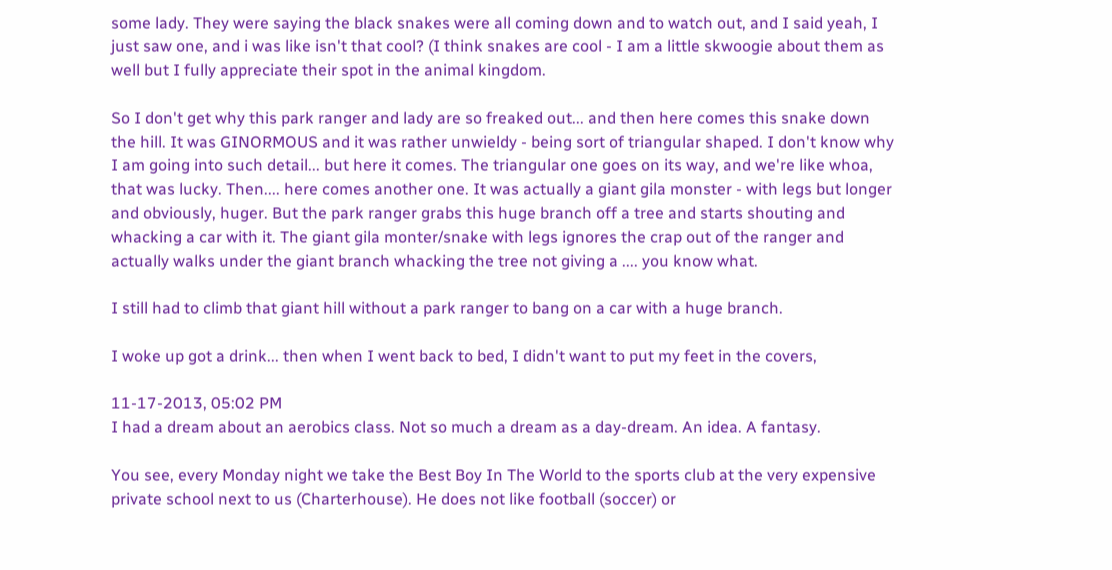some lady. They were saying the black snakes were all coming down and to watch out, and I said yeah, I just saw one, and i was like isn't that cool? (I think snakes are cool - I am a little skwoogie about them as well but I fully appreciate their spot in the animal kingdom.

So I don't get why this park ranger and lady are so freaked out... and then here comes this snake down the hill. It was GINORMOUS and it was rather unwieldy - being sort of triangular shaped. I don't know why I am going into such detail... but here it comes. The triangular one goes on its way, and we're like whoa, that was lucky. Then.... here comes another one. It was actually a giant gila monster - with legs but longer and obviously, huger. But the park ranger grabs this huge branch off a tree and starts shouting and whacking a car with it. The giant gila monter/snake with legs ignores the crap out of the ranger and actually walks under the giant branch whacking the tree not giving a .... you know what.

I still had to climb that giant hill without a park ranger to bang on a car with a huge branch.

I woke up got a drink... then when I went back to bed, I didn't want to put my feet in the covers,

11-17-2013, 05:02 PM
I had a dream about an aerobics class. Not so much a dream as a day-dream. An idea. A fantasy.

You see, every Monday night we take the Best Boy In The World to the sports club at the very expensive private school next to us (Charterhouse). He does not like football (soccer) or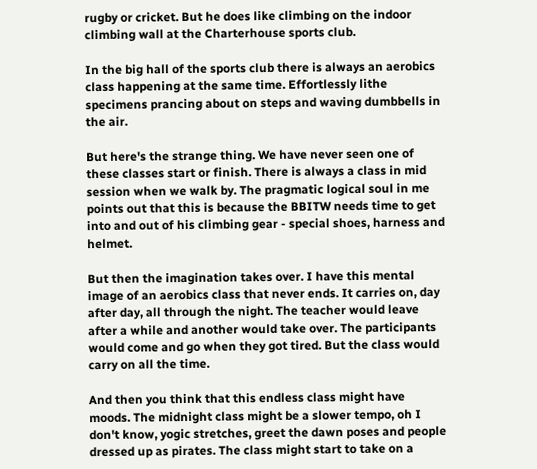rugby or cricket. But he does like climbing on the indoor climbing wall at the Charterhouse sports club.

In the big hall of the sports club there is always an aerobics class happening at the same time. Effortlessly lithe specimens prancing about on steps and waving dumbbells in the air.

But here's the strange thing. We have never seen one of these classes start or finish. There is always a class in mid session when we walk by. The pragmatic logical soul in me points out that this is because the BBITW needs time to get into and out of his climbing gear - special shoes, harness and helmet.

But then the imagination takes over. I have this mental image of an aerobics class that never ends. It carries on, day after day, all through the night. The teacher would leave after a while and another would take over. The participants would come and go when they got tired. But the class would carry on all the time.

And then you think that this endless class might have moods. The midnight class might be a slower tempo, oh I don't know, yogic stretches, greet the dawn poses and people dressed up as pirates. The class might start to take on a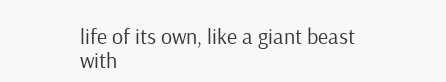life of its own, like a giant beast with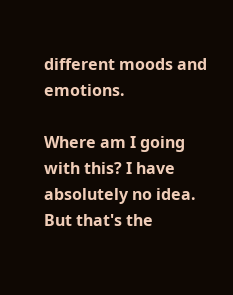different moods and emotions.

Where am I going with this? I have absolutely no idea. But that's the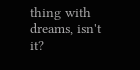thing with dreams, isn't it?